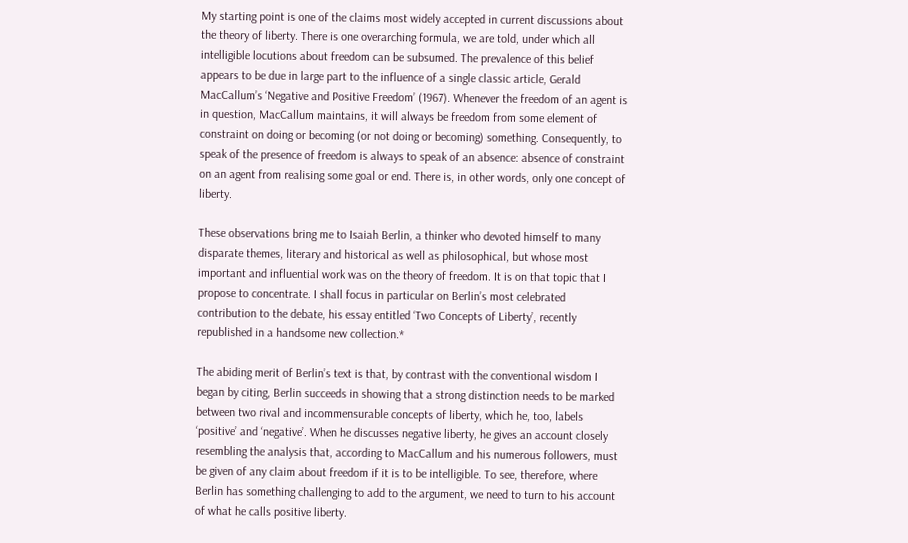My starting point is one of the claims most widely accepted in current discussions about the theory of liberty. There is one overarching formula, we are told, under which all intelligible locutions about freedom can be subsumed. The prevalence of this belief appears to be due in large part to the influence of a single classic article, Gerald MacCallum’s ‘Negative and Positive Freedom’ (1967). Whenever the freedom of an agent is in question, MacCallum maintains, it will always be freedom from some element of constraint on doing or becoming (or not doing or becoming) something. Consequently, to speak of the presence of freedom is always to speak of an absence: absence of constraint on an agent from realising some goal or end. There is, in other words, only one concept of liberty.

These observations bring me to Isaiah Berlin, a thinker who devoted himself to many disparate themes, literary and historical as well as philosophical, but whose most important and influential work was on the theory of freedom. It is on that topic that I propose to concentrate. I shall focus in particular on Berlin’s most celebrated contribution to the debate, his essay entitled ‘Two Concepts of Liberty’, recently republished in a handsome new collection.*

The abiding merit of Berlin’s text is that, by contrast with the conventional wisdom I began by citing, Berlin succeeds in showing that a strong distinction needs to be marked between two rival and incommensurable concepts of liberty, which he, too, labels ‘positive’ and ‘negative’. When he discusses negative liberty, he gives an account closely resembling the analysis that, according to MacCallum and his numerous followers, must be given of any claim about freedom if it is to be intelligible. To see, therefore, where Berlin has something challenging to add to the argument, we need to turn to his account of what he calls positive liberty.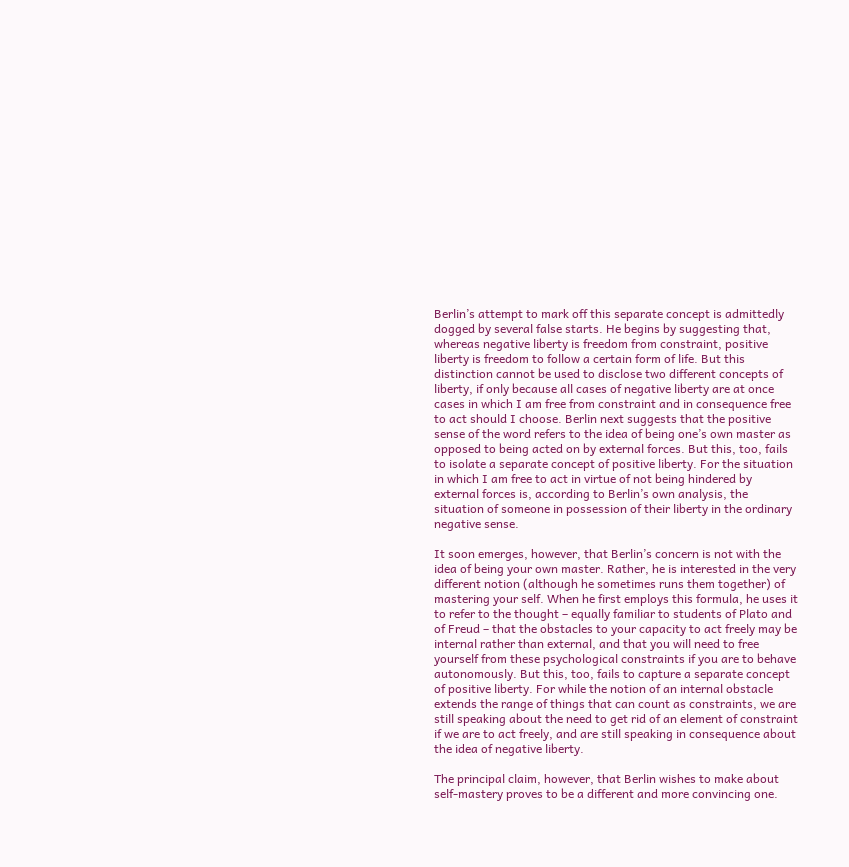Berlin’s attempt to mark off this separate concept is admittedly dogged by several false starts. He begins by suggesting that, whereas negative liberty is freedom from constraint, positive liberty is freedom to follow a certain form of life. But this distinction cannot be used to disclose two different concepts of liberty, if only because all cases of negative liberty are at once cases in which I am free from constraint and in consequence free to act should I choose. Berlin next suggests that the positive sense of the word refers to the idea of being one’s own master as opposed to being acted on by external forces. But this, too, fails to isolate a separate concept of positive liberty. For the situation in which I am free to act in virtue of not being hindered by external forces is, according to Berlin’s own analysis, the situation of someone in possession of their liberty in the ordinary negative sense.

It soon emerges, however, that Berlin’s concern is not with the idea of being your own master. Rather, he is interested in the very different notion (although he sometimes runs them together) of mastering your self. When he first employs this formula, he uses it to refer to the thought – equally familiar to students of Plato and of Freud – that the obstacles to your capacity to act freely may be internal rather than external, and that you will need to free yourself from these psychological constraints if you are to behave autonomously. But this, too, fails to capture a separate concept of positive liberty. For while the notion of an internal obstacle extends the range of things that can count as constraints, we are still speaking about the need to get rid of an element of constraint if we are to act freely, and are still speaking in consequence about the idea of negative liberty.

The principal claim, however, that Berlin wishes to make about self-mastery proves to be a different and more convincing one.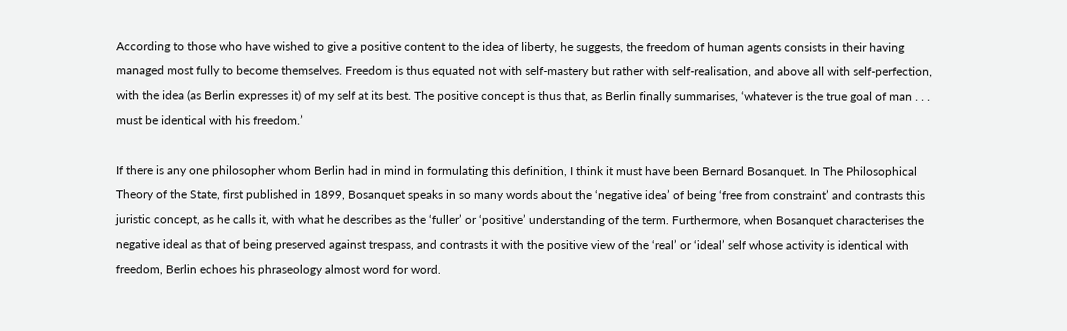According to those who have wished to give a positive content to the idea of liberty, he suggests, the freedom of human agents consists in their having managed most fully to become themselves. Freedom is thus equated not with self-mastery but rather with self-realisation, and above all with self-perfection, with the idea (as Berlin expresses it) of my self at its best. The positive concept is thus that, as Berlin finally summarises, ‘whatever is the true goal of man . . . must be identical with his freedom.’

If there is any one philosopher whom Berlin had in mind in formulating this definition, I think it must have been Bernard Bosanquet. In The Philosophical Theory of the State, first published in 1899, Bosanquet speaks in so many words about the ‘negative idea’ of being ‘free from constraint’ and contrasts this juristic concept, as he calls it, with what he describes as the ‘fuller’ or ‘positive’ understanding of the term. Furthermore, when Bosanquet characterises the negative ideal as that of being preserved against trespass, and contrasts it with the positive view of the ‘real’ or ‘ideal’ self whose activity is identical with freedom, Berlin echoes his phraseology almost word for word.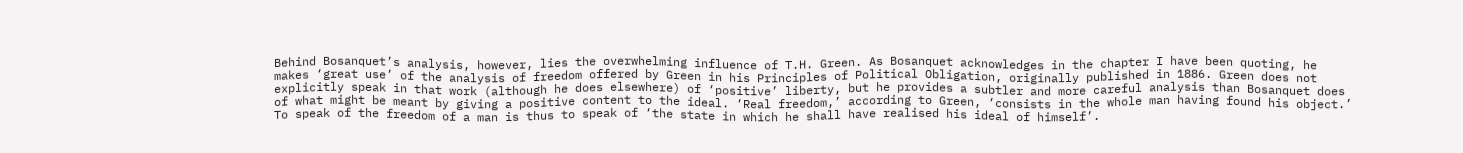Behind Bosanquet’s analysis, however, lies the overwhelming influence of T.H. Green. As Bosanquet acknowledges in the chapter I have been quoting, he makes ‘great use’ of the analysis of freedom offered by Green in his Principles of Political Obligation, originally published in 1886. Green does not explicitly speak in that work (although he does elsewhere) of ‘positive’ liberty, but he provides a subtler and more careful analysis than Bosanquet does of what might be meant by giving a positive content to the ideal. ‘Real freedom,’ according to Green, ‘consists in the whole man having found his object.’ To speak of the freedom of a man is thus to speak of ‘the state in which he shall have realised his ideal of himself’.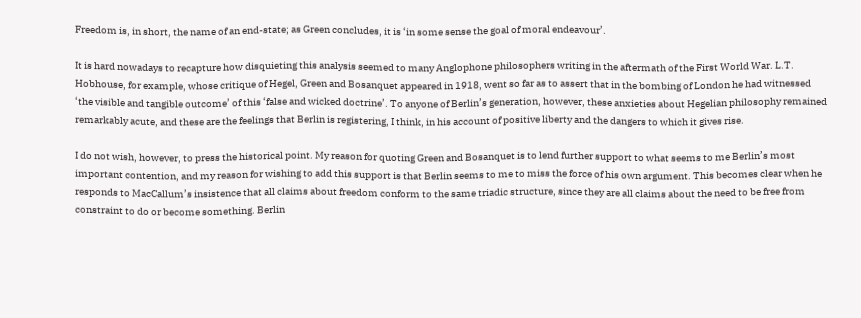Freedom is, in short, the name of an end-state; as Green concludes, it is ‘in some sense the goal of moral endeavour’.

It is hard nowadays to recapture how disquieting this analysis seemed to many Anglophone philosophers writing in the aftermath of the First World War. L.T. Hobhouse, for example, whose critique of Hegel, Green and Bosanquet appeared in 1918, went so far as to assert that in the bombing of London he had witnessed ‘the visible and tangible outcome’ of this ‘false and wicked doctrine’. To anyone of Berlin’s generation, however, these anxieties about Hegelian philosophy remained remarkably acute, and these are the feelings that Berlin is registering, I think, in his account of positive liberty and the dangers to which it gives rise.

I do not wish, however, to press the historical point. My reason for quoting Green and Bosanquet is to lend further support to what seems to me Berlin’s most important contention, and my reason for wishing to add this support is that Berlin seems to me to miss the force of his own argument. This becomes clear when he responds to MacCallum’s insistence that all claims about freedom conform to the same triadic structure, since they are all claims about the need to be free from constraint to do or become something. Berlin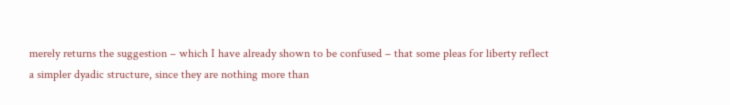merely returns the suggestion – which I have already shown to be confused – that some pleas for liberty reflect a simpler dyadic structure, since they are nothing more than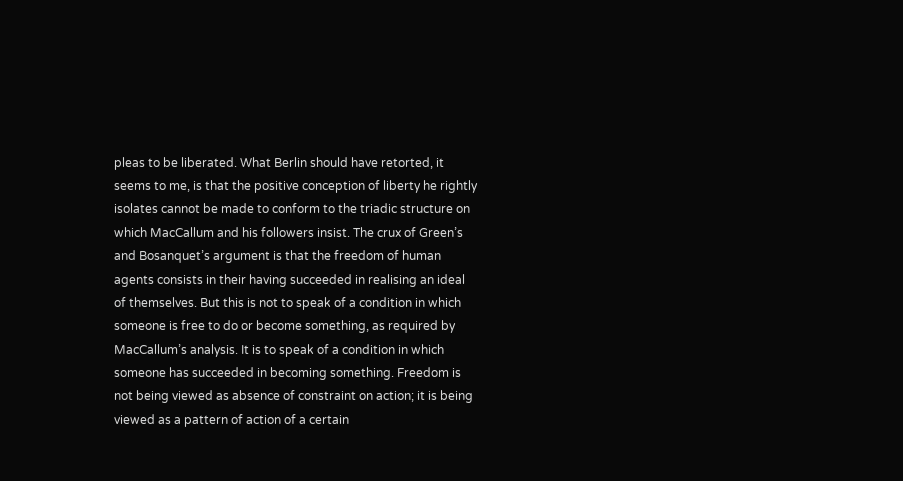pleas to be liberated. What Berlin should have retorted, it seems to me, is that the positive conception of liberty he rightly isolates cannot be made to conform to the triadic structure on which MacCallum and his followers insist. The crux of Green’s and Bosanquet’s argument is that the freedom of human agents consists in their having succeeded in realising an ideal of themselves. But this is not to speak of a condition in which someone is free to do or become something, as required by MacCallum’s analysis. It is to speak of a condition in which someone has succeeded in becoming something. Freedom is not being viewed as absence of constraint on action; it is being viewed as a pattern of action of a certain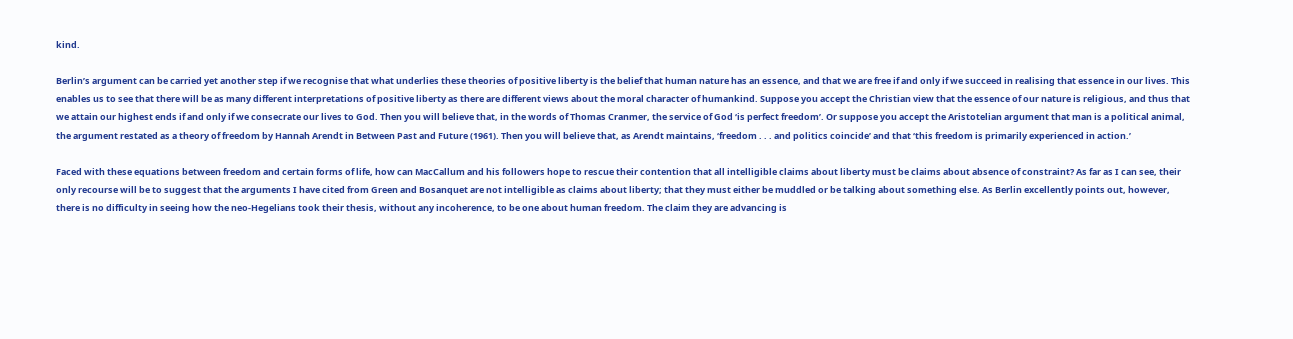kind.

Berlin’s argument can be carried yet another step if we recognise that what underlies these theories of positive liberty is the belief that human nature has an essence, and that we are free if and only if we succeed in realising that essence in our lives. This enables us to see that there will be as many different interpretations of positive liberty as there are different views about the moral character of humankind. Suppose you accept the Christian view that the essence of our nature is religious, and thus that we attain our highest ends if and only if we consecrate our lives to God. Then you will believe that, in the words of Thomas Cranmer, the service of God ‘is perfect freedom’. Or suppose you accept the Aristotelian argument that man is a political animal, the argument restated as a theory of freedom by Hannah Arendt in Between Past and Future (1961). Then you will believe that, as Arendt maintains, ‘freedom . . . and politics coincide’ and that ‘this freedom is primarily experienced in action.’

Faced with these equations between freedom and certain forms of life, how can MacCallum and his followers hope to rescue their contention that all intelligible claims about liberty must be claims about absence of constraint? As far as I can see, their only recourse will be to suggest that the arguments I have cited from Green and Bosanquet are not intelligible as claims about liberty; that they must either be muddled or be talking about something else. As Berlin excellently points out, however, there is no difficulty in seeing how the neo-Hegelians took their thesis, without any incoherence, to be one about human freedom. The claim they are advancing is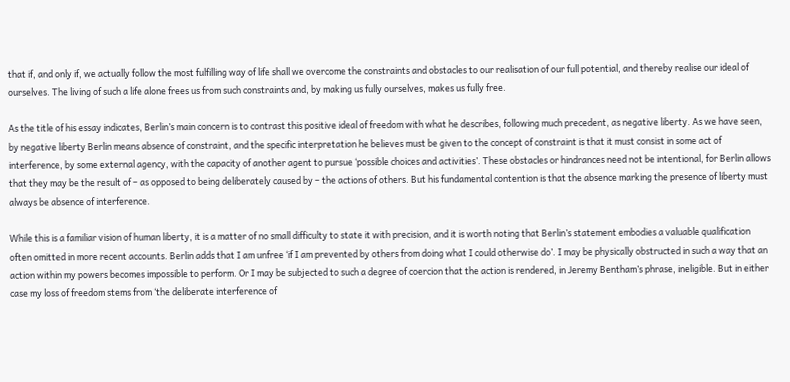that if, and only if, we actually follow the most fulfilling way of life shall we overcome the constraints and obstacles to our realisation of our full potential, and thereby realise our ideal of ourselves. The living of such a life alone frees us from such constraints and, by making us fully ourselves, makes us fully free.

As the title of his essay indicates, Berlin’s main concern is to contrast this positive ideal of freedom with what he describes, following much precedent, as negative liberty. As we have seen, by negative liberty Berlin means absence of constraint, and the specific interpretation he believes must be given to the concept of constraint is that it must consist in some act of interference, by some external agency, with the capacity of another agent to pursue ‘possible choices and activities’. These obstacles or hindrances need not be intentional, for Berlin allows that they may be the result of – as opposed to being deliberately caused by – the actions of others. But his fundamental contention is that the absence marking the presence of liberty must always be absence of interference.

While this is a familiar vision of human liberty, it is a matter of no small difficulty to state it with precision, and it is worth noting that Berlin’s statement embodies a valuable qualification often omitted in more recent accounts. Berlin adds that I am unfree ‘if I am prevented by others from doing what I could otherwise do’. I may be physically obstructed in such a way that an action within my powers becomes impossible to perform. Or I may be subjected to such a degree of coercion that the action is rendered, in Jeremy Bentham’s phrase, ineligible. But in either case my loss of freedom stems from ‘the deliberate interference of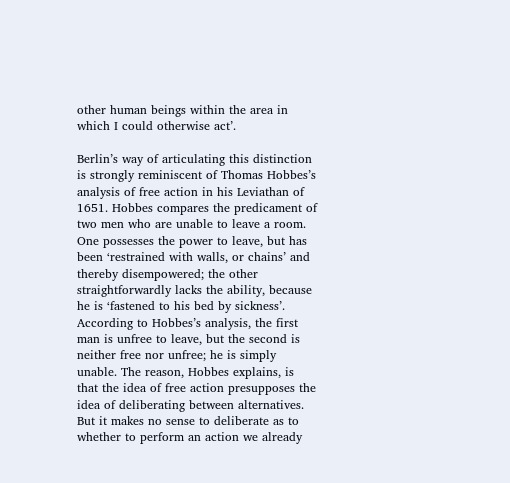other human beings within the area in which I could otherwise act’.

Berlin’s way of articulating this distinction is strongly reminiscent of Thomas Hobbes’s analysis of free action in his Leviathan of 1651. Hobbes compares the predicament of two men who are unable to leave a room. One possesses the power to leave, but has been ‘restrained with walls, or chains’ and thereby disempowered; the other straightforwardly lacks the ability, because he is ‘fastened to his bed by sickness’. According to Hobbes’s analysis, the first man is unfree to leave, but the second is neither free nor unfree; he is simply unable. The reason, Hobbes explains, is that the idea of free action presupposes the idea of deliberating between alternatives. But it makes no sense to deliberate as to whether to perform an action we already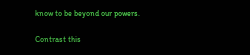know to be beyond our powers.

Contrast this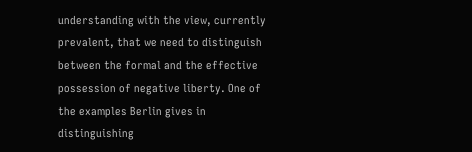understanding with the view, currently prevalent, that we need to distinguish between the formal and the effective possession of negative liberty. One of the examples Berlin gives in distinguishing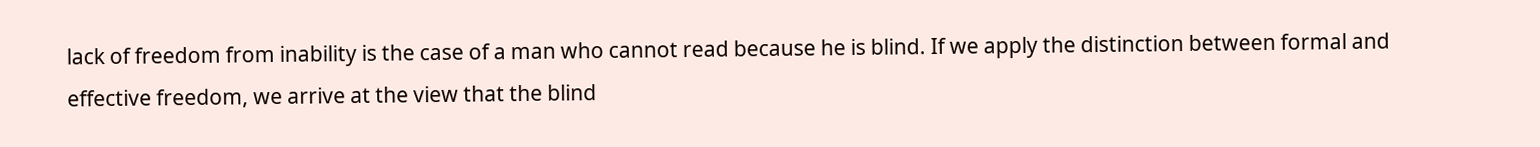lack of freedom from inability is the case of a man who cannot read because he is blind. If we apply the distinction between formal and effective freedom, we arrive at the view that the blind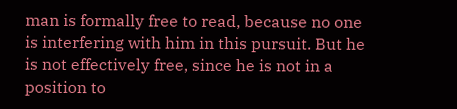man is formally free to read, because no one is interfering with him in this pursuit. But he is not effectively free, since he is not in a position to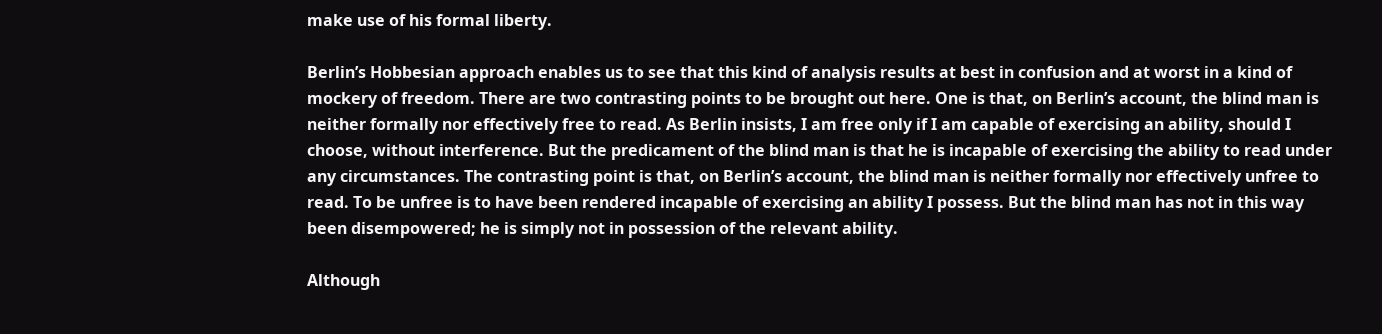make use of his formal liberty.

Berlin’s Hobbesian approach enables us to see that this kind of analysis results at best in confusion and at worst in a kind of mockery of freedom. There are two contrasting points to be brought out here. One is that, on Berlin’s account, the blind man is neither formally nor effectively free to read. As Berlin insists, I am free only if I am capable of exercising an ability, should I choose, without interference. But the predicament of the blind man is that he is incapable of exercising the ability to read under any circumstances. The contrasting point is that, on Berlin’s account, the blind man is neither formally nor effectively unfree to read. To be unfree is to have been rendered incapable of exercising an ability I possess. But the blind man has not in this way been disempowered; he is simply not in possession of the relevant ability.

Although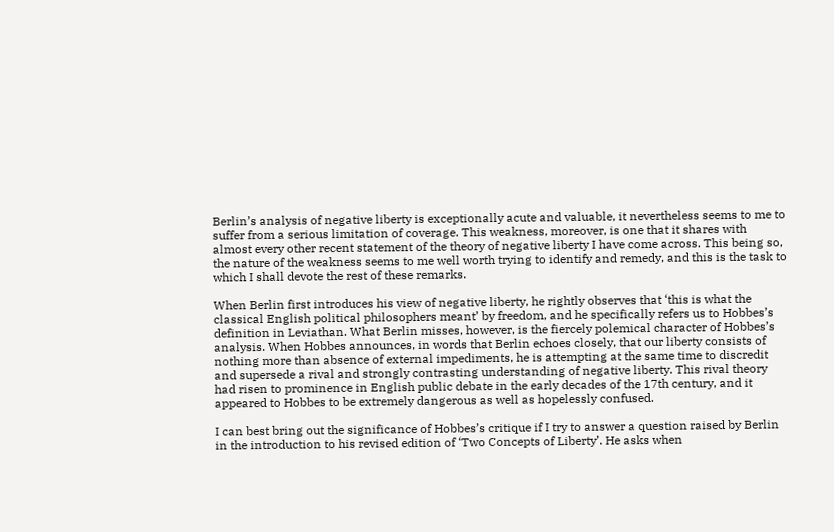Berlin’s analysis of negative liberty is exceptionally acute and valuable, it nevertheless seems to me to suffer from a serious limitation of coverage. This weakness, moreover, is one that it shares with almost every other recent statement of the theory of negative liberty I have come across. This being so, the nature of the weakness seems to me well worth trying to identify and remedy, and this is the task to which I shall devote the rest of these remarks.

When Berlin first introduces his view of negative liberty, he rightly observes that ‘this is what the classical English political philosophers meant’ by freedom, and he specifically refers us to Hobbes’s definition in Leviathan. What Berlin misses, however, is the fiercely polemical character of Hobbes’s analysis. When Hobbes announces, in words that Berlin echoes closely, that our liberty consists of nothing more than absence of external impediments, he is attempting at the same time to discredit and supersede a rival and strongly contrasting understanding of negative liberty. This rival theory had risen to prominence in English public debate in the early decades of the 17th century, and it appeared to Hobbes to be extremely dangerous as well as hopelessly confused.

I can best bring out the significance of Hobbes’s critique if I try to answer a question raised by Berlin in the introduction to his revised edition of ‘Two Concepts of Liberty’. He asks when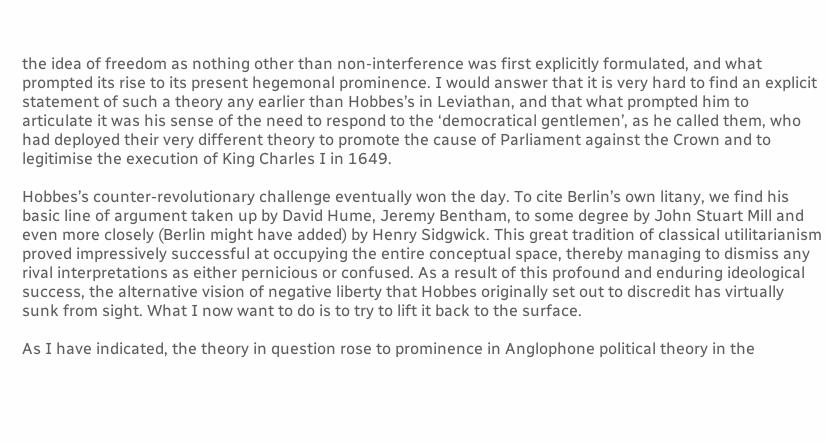the idea of freedom as nothing other than non-interference was first explicitly formulated, and what prompted its rise to its present hegemonal prominence. I would answer that it is very hard to find an explicit statement of such a theory any earlier than Hobbes’s in Leviathan, and that what prompted him to articulate it was his sense of the need to respond to the ‘democratical gentlemen’, as he called them, who had deployed their very different theory to promote the cause of Parliament against the Crown and to legitimise the execution of King Charles I in 1649.

Hobbes’s counter-revolutionary challenge eventually won the day. To cite Berlin’s own litany, we find his basic line of argument taken up by David Hume, Jeremy Bentham, to some degree by John Stuart Mill and even more closely (Berlin might have added) by Henry Sidgwick. This great tradition of classical utilitarianism proved impressively successful at occupying the entire conceptual space, thereby managing to dismiss any rival interpretations as either pernicious or confused. As a result of this profound and enduring ideological success, the alternative vision of negative liberty that Hobbes originally set out to discredit has virtually sunk from sight. What I now want to do is to try to lift it back to the surface.

As I have indicated, the theory in question rose to prominence in Anglophone political theory in the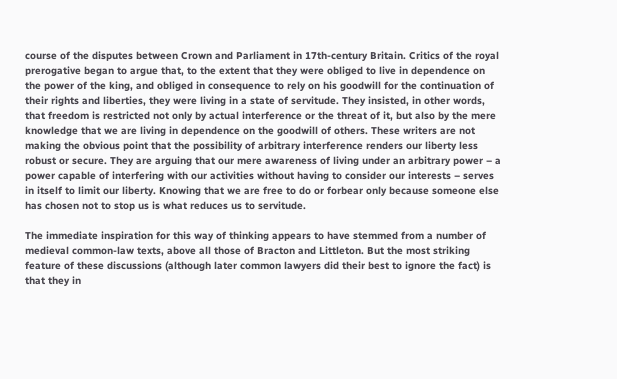course of the disputes between Crown and Parliament in 17th-century Britain. Critics of the royal prerogative began to argue that, to the extent that they were obliged to live in dependence on the power of the king, and obliged in consequence to rely on his goodwill for the continuation of their rights and liberties, they were living in a state of servitude. They insisted, in other words, that freedom is restricted not only by actual interference or the threat of it, but also by the mere knowledge that we are living in dependence on the goodwill of others. These writers are not making the obvious point that the possibility of arbitrary interference renders our liberty less robust or secure. They are arguing that our mere awareness of living under an arbitrary power – a power capable of interfering with our activities without having to consider our interests – serves in itself to limit our liberty. Knowing that we are free to do or forbear only because someone else has chosen not to stop us is what reduces us to servitude.

The immediate inspiration for this way of thinking appears to have stemmed from a number of medieval common-law texts, above all those of Bracton and Littleton. But the most striking feature of these discussions (although later common lawyers did their best to ignore the fact) is that they in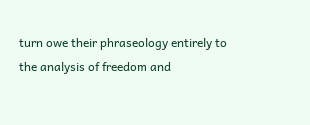turn owe their phraseology entirely to the analysis of freedom and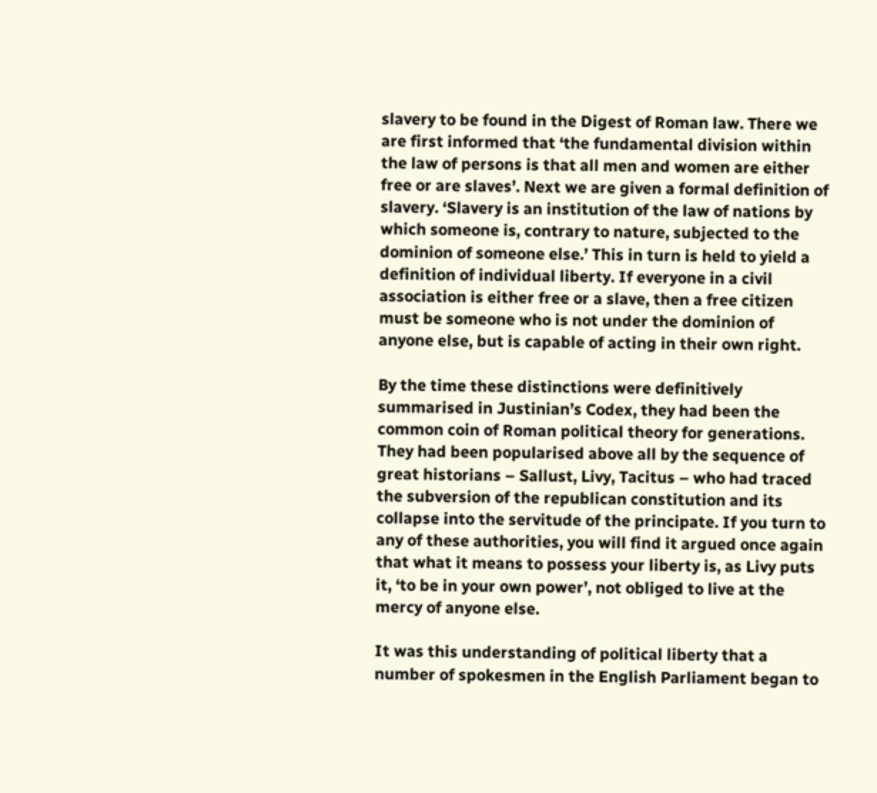slavery to be found in the Digest of Roman law. There we are first informed that ‘the fundamental division within the law of persons is that all men and women are either free or are slaves’. Next we are given a formal definition of slavery. ‘Slavery is an institution of the law of nations by which someone is, contrary to nature, subjected to the dominion of someone else.’ This in turn is held to yield a definition of individual liberty. If everyone in a civil association is either free or a slave, then a free citizen must be someone who is not under the dominion of anyone else, but is capable of acting in their own right.

By the time these distinctions were definitively summarised in Justinian’s Codex, they had been the common coin of Roman political theory for generations. They had been popularised above all by the sequence of great historians – Sallust, Livy, Tacitus – who had traced the subversion of the republican constitution and its collapse into the servitude of the principate. If you turn to any of these authorities, you will find it argued once again that what it means to possess your liberty is, as Livy puts it, ‘to be in your own power’, not obliged to live at the mercy of anyone else.

It was this understanding of political liberty that a number of spokesmen in the English Parliament began to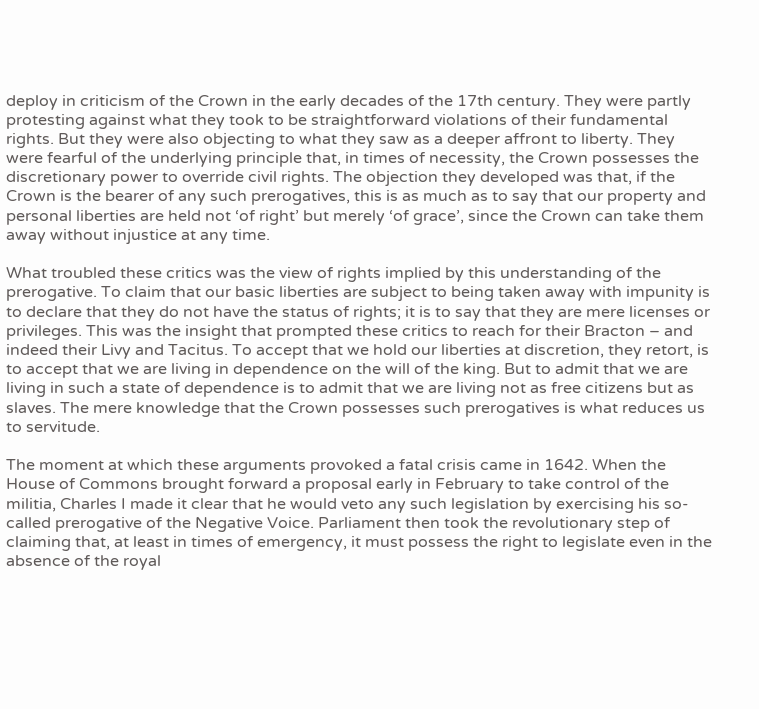deploy in criticism of the Crown in the early decades of the 17th century. They were partly protesting against what they took to be straightforward violations of their fundamental rights. But they were also objecting to what they saw as a deeper affront to liberty. They were fearful of the underlying principle that, in times of necessity, the Crown possesses the discretionary power to override civil rights. The objection they developed was that, if the Crown is the bearer of any such prerogatives, this is as much as to say that our property and personal liberties are held not ‘of right’ but merely ‘of grace’, since the Crown can take them away without injustice at any time.

What troubled these critics was the view of rights implied by this understanding of the prerogative. To claim that our basic liberties are subject to being taken away with impunity is to declare that they do not have the status of rights; it is to say that they are mere licenses or privileges. This was the insight that prompted these critics to reach for their Bracton – and indeed their Livy and Tacitus. To accept that we hold our liberties at discretion, they retort, is to accept that we are living in dependence on the will of the king. But to admit that we are living in such a state of dependence is to admit that we are living not as free citizens but as slaves. The mere knowledge that the Crown possesses such prerogatives is what reduces us to servitude.

The moment at which these arguments provoked a fatal crisis came in 1642. When the House of Commons brought forward a proposal early in February to take control of the militia, Charles I made it clear that he would veto any such legislation by exercising his so-called prerogative of the Negative Voice. Parliament then took the revolutionary step of claiming that, at least in times of emergency, it must possess the right to legislate even in the absence of the royal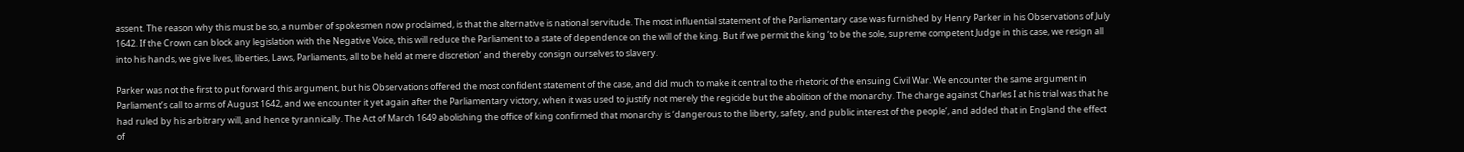assent. The reason why this must be so, a number of spokesmen now proclaimed, is that the alternative is national servitude. The most influential statement of the Parliamentary case was furnished by Henry Parker in his Observations of July 1642. If the Crown can block any legislation with the Negative Voice, this will reduce the Parliament to a state of dependence on the will of the king. But if we permit the king ‘to be the sole, supreme competent Judge in this case, we resign all into his hands, we give lives, liberties, Laws, Parliaments, all to be held at mere discretion’ and thereby consign ourselves to slavery.

Parker was not the first to put forward this argument, but his Observations offered the most confident statement of the case, and did much to make it central to the rhetoric of the ensuing Civil War. We encounter the same argument in Parliament’s call to arms of August 1642, and we encounter it yet again after the Parliamentary victory, when it was used to justify not merely the regicide but the abolition of the monarchy. The charge against Charles I at his trial was that he had ruled by his arbitrary will, and hence tyrannically. The Act of March 1649 abolishing the office of king confirmed that monarchy is ‘dangerous to the liberty, safety, and public interest of the people’, and added that in England the effect of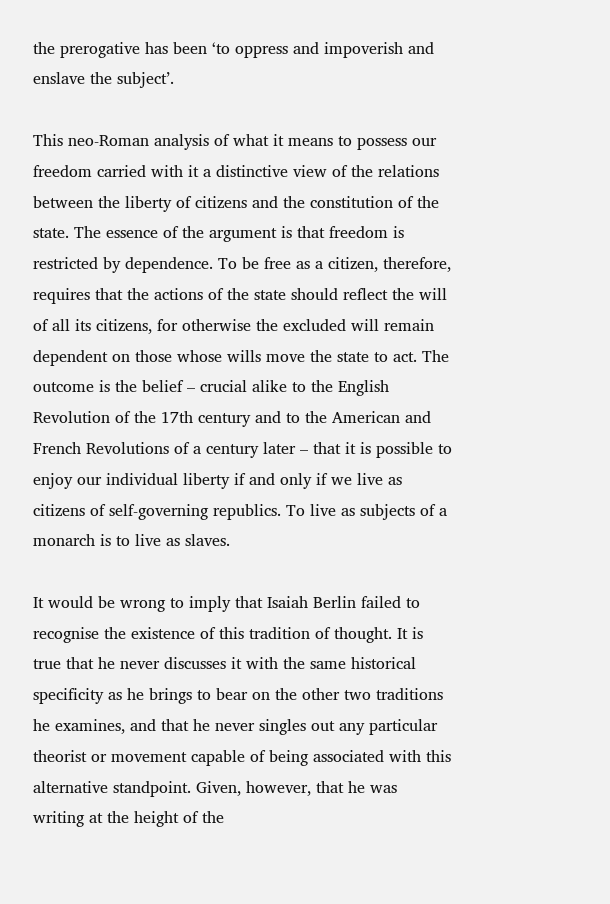the prerogative has been ‘to oppress and impoverish and enslave the subject’.

This neo-Roman analysis of what it means to possess our freedom carried with it a distinctive view of the relations between the liberty of citizens and the constitution of the state. The essence of the argument is that freedom is restricted by dependence. To be free as a citizen, therefore, requires that the actions of the state should reflect the will of all its citizens, for otherwise the excluded will remain dependent on those whose wills move the state to act. The outcome is the belief – crucial alike to the English Revolution of the 17th century and to the American and French Revolutions of a century later – that it is possible to enjoy our individual liberty if and only if we live as citizens of self-governing republics. To live as subjects of a monarch is to live as slaves.

It would be wrong to imply that Isaiah Berlin failed to recognise the existence of this tradition of thought. It is true that he never discusses it with the same historical specificity as he brings to bear on the other two traditions he examines, and that he never singles out any particular theorist or movement capable of being associated with this alternative standpoint. Given, however, that he was writing at the height of the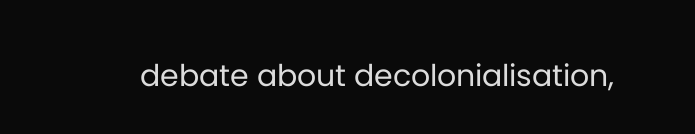debate about decolonialisation,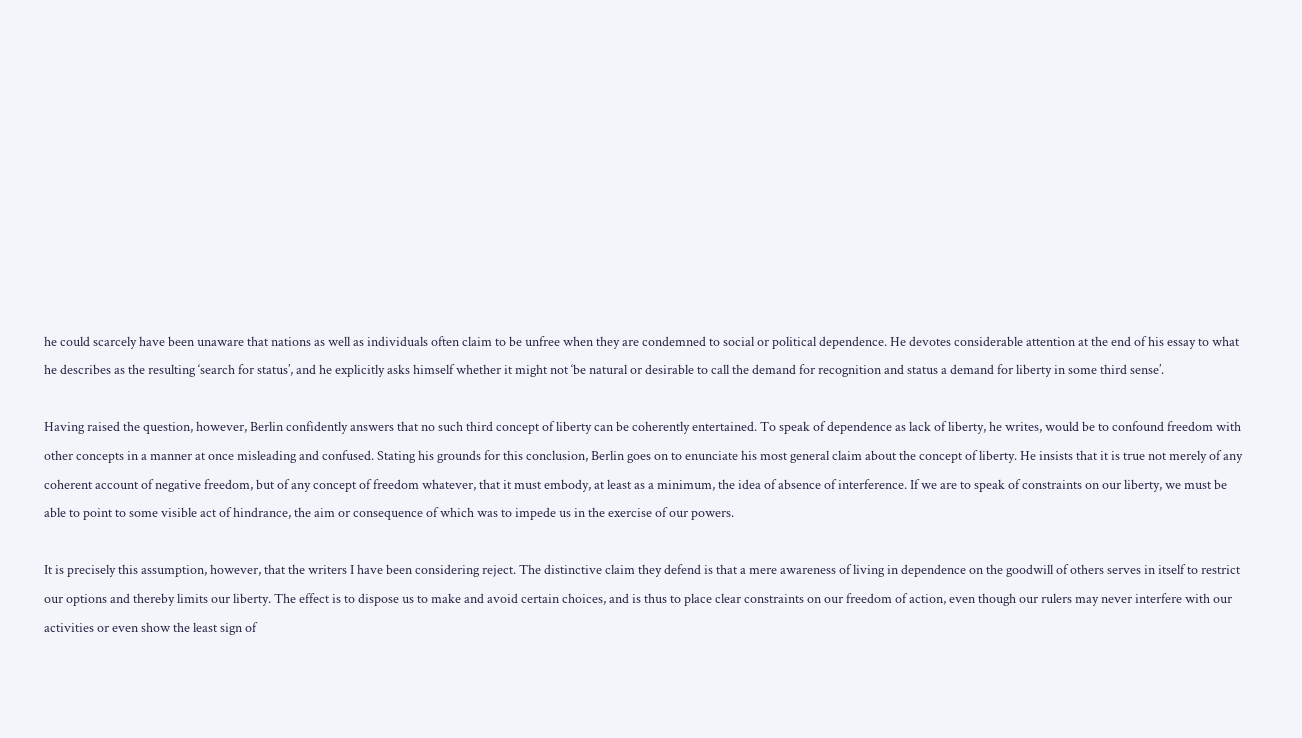he could scarcely have been unaware that nations as well as individuals often claim to be unfree when they are condemned to social or political dependence. He devotes considerable attention at the end of his essay to what he describes as the resulting ‘search for status’, and he explicitly asks himself whether it might not ‘be natural or desirable to call the demand for recognition and status a demand for liberty in some third sense’.

Having raised the question, however, Berlin confidently answers that no such third concept of liberty can be coherently entertained. To speak of dependence as lack of liberty, he writes, would be to confound freedom with other concepts in a manner at once misleading and confused. Stating his grounds for this conclusion, Berlin goes on to enunciate his most general claim about the concept of liberty. He insists that it is true not merely of any coherent account of negative freedom, but of any concept of freedom whatever, that it must embody, at least as a minimum, the idea of absence of interference. If we are to speak of constraints on our liberty, we must be able to point to some visible act of hindrance, the aim or consequence of which was to impede us in the exercise of our powers.

It is precisely this assumption, however, that the writers I have been considering reject. The distinctive claim they defend is that a mere awareness of living in dependence on the goodwill of others serves in itself to restrict our options and thereby limits our liberty. The effect is to dispose us to make and avoid certain choices, and is thus to place clear constraints on our freedom of action, even though our rulers may never interfere with our activities or even show the least sign of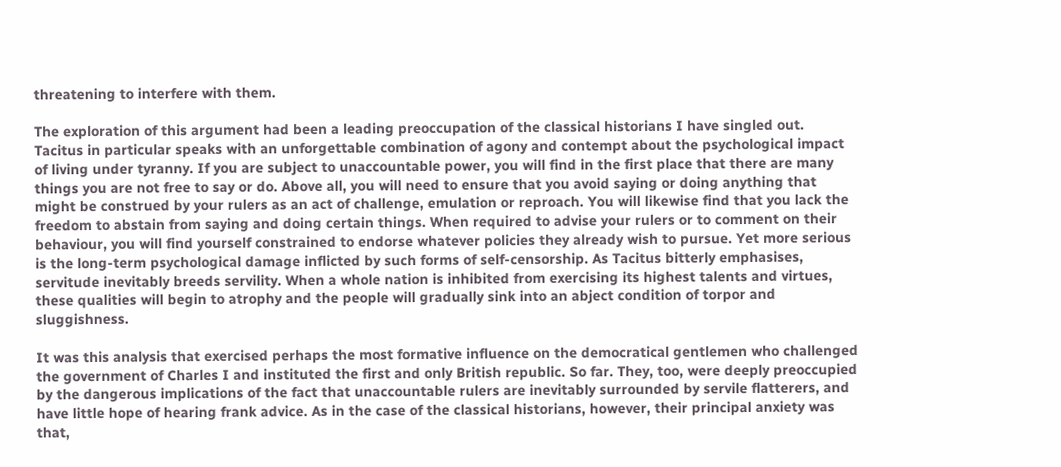threatening to interfere with them.

The exploration of this argument had been a leading preoccupation of the classical historians I have singled out. Tacitus in particular speaks with an unforgettable combination of agony and contempt about the psychological impact of living under tyranny. If you are subject to unaccountable power, you will find in the first place that there are many things you are not free to say or do. Above all, you will need to ensure that you avoid saying or doing anything that might be construed by your rulers as an act of challenge, emulation or reproach. You will likewise find that you lack the freedom to abstain from saying and doing certain things. When required to advise your rulers or to comment on their behaviour, you will find yourself constrained to endorse whatever policies they already wish to pursue. Yet more serious is the long-term psychological damage inflicted by such forms of self-censorship. As Tacitus bitterly emphasises, servitude inevitably breeds servility. When a whole nation is inhibited from exercising its highest talents and virtues, these qualities will begin to atrophy and the people will gradually sink into an abject condition of torpor and sluggishness.

It was this analysis that exercised perhaps the most formative influence on the democratical gentlemen who challenged the government of Charles I and instituted the first and only British republic. So far. They, too, were deeply preoccupied by the dangerous implications of the fact that unaccountable rulers are inevitably surrounded by servile flatterers, and have little hope of hearing frank advice. As in the case of the classical historians, however, their principal anxiety was that,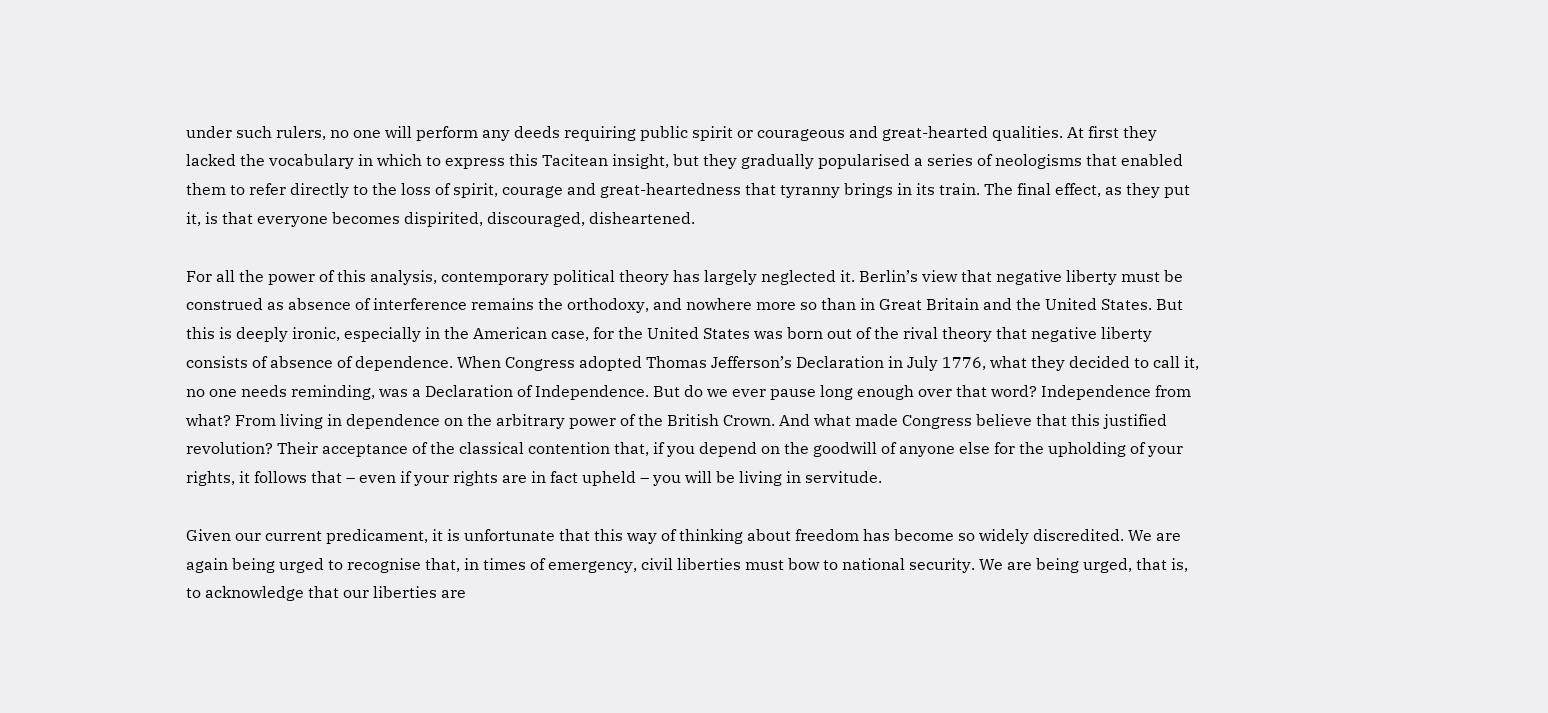under such rulers, no one will perform any deeds requiring public spirit or courageous and great-hearted qualities. At first they lacked the vocabulary in which to express this Tacitean insight, but they gradually popularised a series of neologisms that enabled them to refer directly to the loss of spirit, courage and great-heartedness that tyranny brings in its train. The final effect, as they put it, is that everyone becomes dispirited, discouraged, disheartened.

For all the power of this analysis, contemporary political theory has largely neglected it. Berlin’s view that negative liberty must be construed as absence of interference remains the orthodoxy, and nowhere more so than in Great Britain and the United States. But this is deeply ironic, especially in the American case, for the United States was born out of the rival theory that negative liberty consists of absence of dependence. When Congress adopted Thomas Jefferson’s Declaration in July 1776, what they decided to call it, no one needs reminding, was a Declaration of Independence. But do we ever pause long enough over that word? Independence from what? From living in dependence on the arbitrary power of the British Crown. And what made Congress believe that this justified revolution? Their acceptance of the classical contention that, if you depend on the goodwill of anyone else for the upholding of your rights, it follows that – even if your rights are in fact upheld – you will be living in servitude.

Given our current predicament, it is unfortunate that this way of thinking about freedom has become so widely discredited. We are again being urged to recognise that, in times of emergency, civil liberties must bow to national security. We are being urged, that is, to acknowledge that our liberties are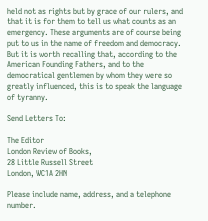held not as rights but by grace of our rulers, and that it is for them to tell us what counts as an emergency. These arguments are of course being put to us in the name of freedom and democracy. But it is worth recalling that, according to the American Founding Fathers, and to the democratical gentlemen by whom they were so greatly influenced, this is to speak the language of tyranny.

Send Letters To:

The Editor
London Review of Books,
28 Little Russell Street
London, WC1A 2HN

Please include name, address, and a telephone number.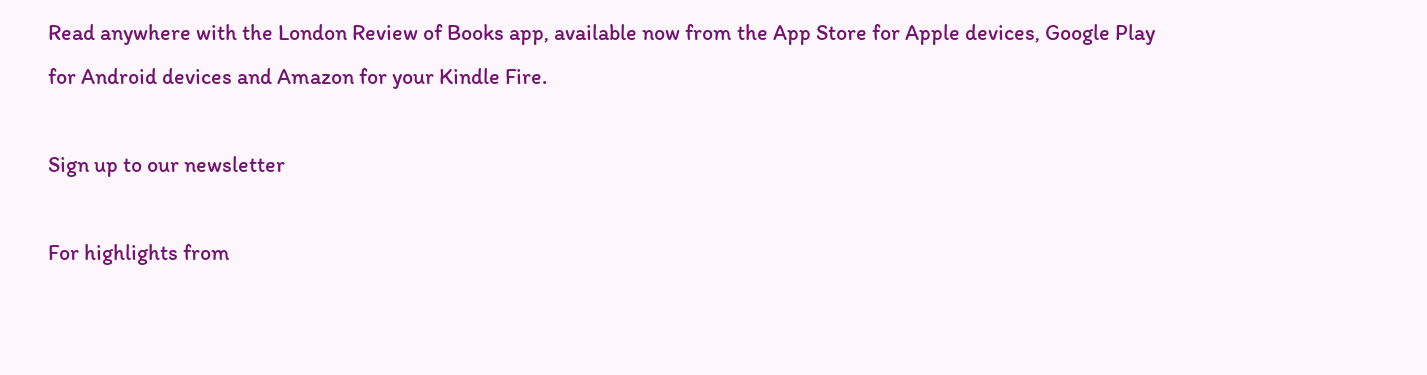Read anywhere with the London Review of Books app, available now from the App Store for Apple devices, Google Play for Android devices and Amazon for your Kindle Fire.

Sign up to our newsletter

For highlights from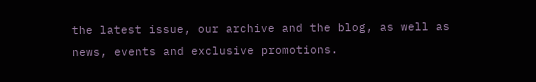the latest issue, our archive and the blog, as well as news, events and exclusive promotions.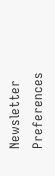Newsletter Preferences